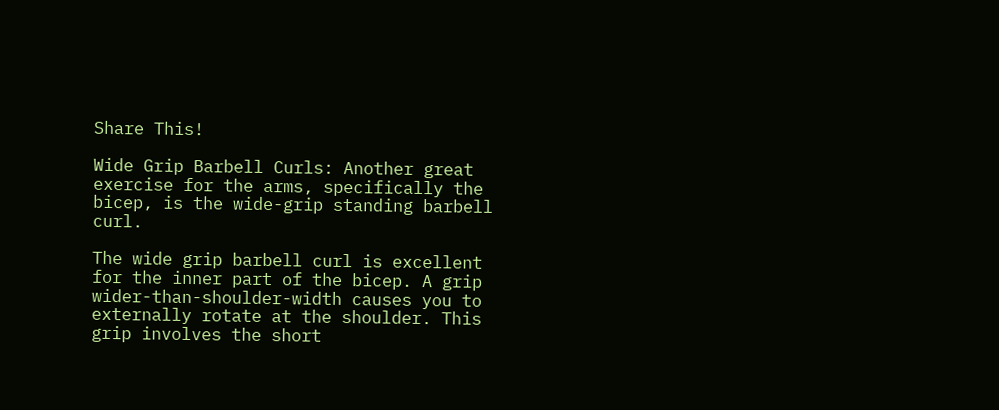Share This!

Wide Grip Barbell Curls: Another great exercise for the arms, specifically the bicep, is the wide-grip standing barbell curl.

The wide grip barbell curl is excellent for the inner part of the bicep. A grip wider-than-shoulder-width causes you to externally rotate at the shoulder. This grip involves the short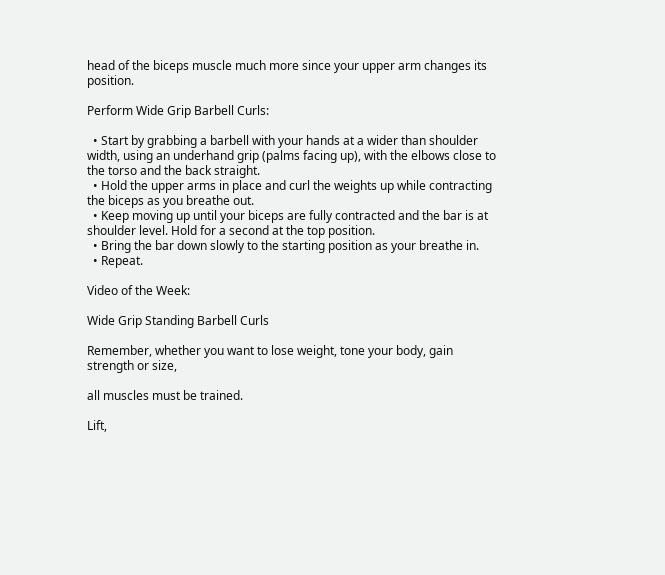head of the biceps muscle much more since your upper arm changes its position.

Perform Wide Grip Barbell Curls:

  • Start by grabbing a barbell with your hands at a wider than shoulder width, using an underhand grip (palms facing up), with the elbows close to the torso and the back straight.
  • Hold the upper arms in place and curl the weights up while contracting the biceps as you breathe out.
  • Keep moving up until your biceps are fully contracted and the bar is at shoulder level. Hold for a second at the top position.
  • Bring the bar down slowly to the starting position as your breathe in.
  • Repeat.

Video of the Week:

Wide Grip Standing Barbell Curls

Remember, whether you want to lose weight, tone your body, gain strength or size,

all muscles must be trained.

Lift,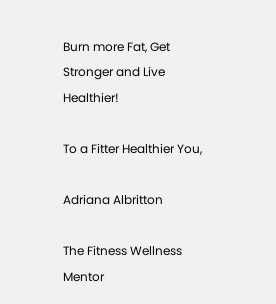Burn more Fat, Get Stronger and Live Healthier!

To a Fitter Healthier You,

Adriana Albritton

The Fitness Wellness Mentor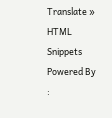Translate »
HTML Snippets Powered By :